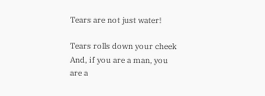Tears are not just water!

Tears rolls down your cheek
And, if you are a man, you are a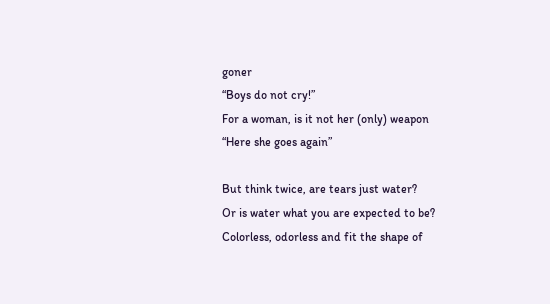goner
“Boys do not cry!”
For a woman, is it not her (only) weapon
“Here she goes again”

But think twice, are tears just water?
Or is water what you are expected to be?
Colorless, odorless and fit the shape of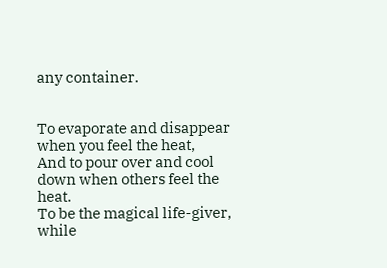any container.


To evaporate and disappear when you feel the heat,
And to pour over and cool down when others feel the heat.
To be the magical life-giver, while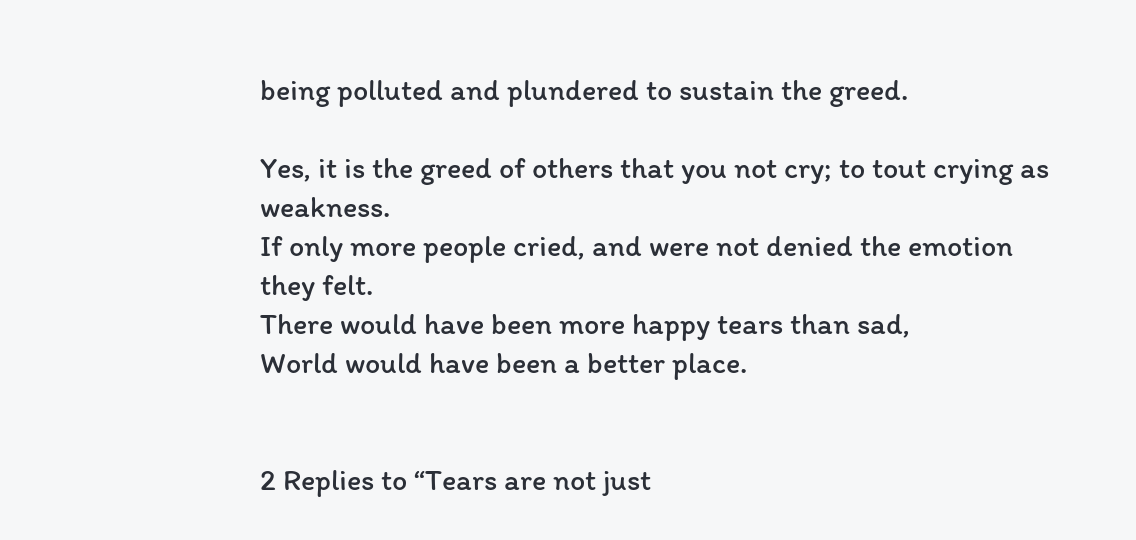being polluted and plundered to sustain the greed.

Yes, it is the greed of others that you not cry; to tout crying as weakness.
If only more people cried, and were not denied the emotion they felt.
There would have been more happy tears than sad,                                             World would have been a better place.


2 Replies to “Tears are not just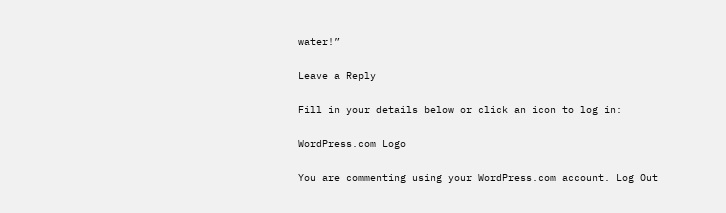water!”

Leave a Reply

Fill in your details below or click an icon to log in:

WordPress.com Logo

You are commenting using your WordPress.com account. Log Out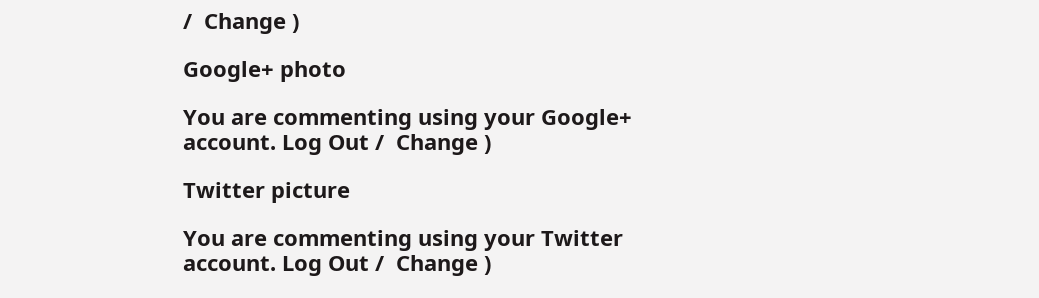/  Change )

Google+ photo

You are commenting using your Google+ account. Log Out /  Change )

Twitter picture

You are commenting using your Twitter account. Log Out /  Change )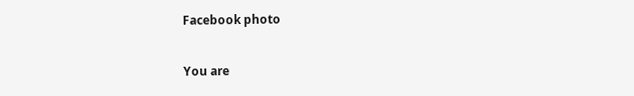Facebook photo

You are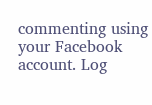commenting using your Facebook account. Log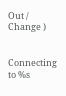Out /  Change )


Connecting to %s